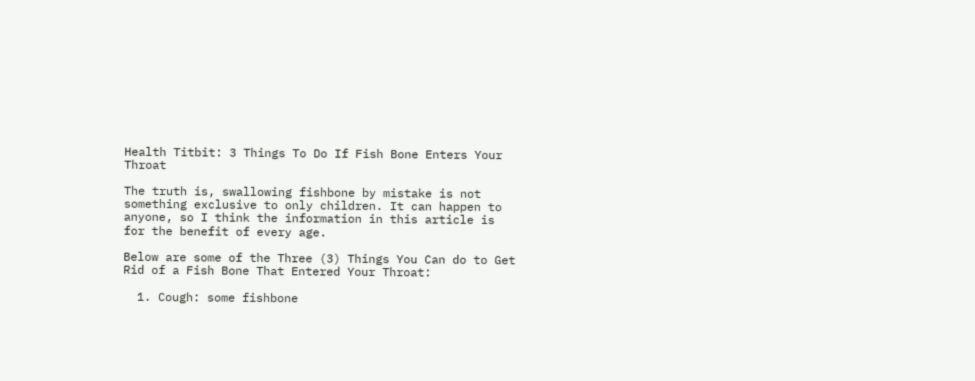Health Titbit: 3 Things To Do If Fish Bone Enters Your Throat

The truth is, swallowing fishbone by mistake is not something exclusive to only children. It can happen to anyone, so I think the information in this article is for the benefit of every age.

Below are some of the Three (3) Things You Can do to Get Rid of a Fish Bone That Entered Your Throat:

  1. Cough: some fishbone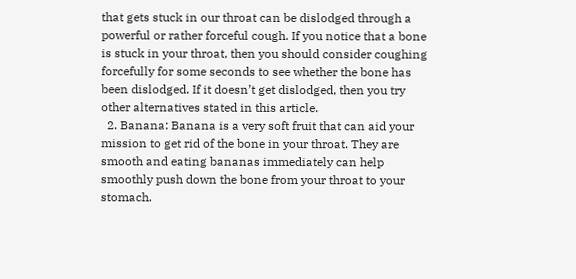that gets stuck in our throat can be dislodged through a powerful or rather forceful cough. If you notice that a bone is stuck in your throat, then you should consider coughing forcefully for some seconds to see whether the bone has been dislodged. If it doesn’t get dislodged, then you try other alternatives stated in this article.
  2. Banana: Banana is a very soft fruit that can aid your mission to get rid of the bone in your throat. They are smooth and eating bananas immediately can help smoothly push down the bone from your throat to your stomach.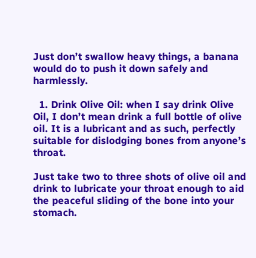Just don’t swallow heavy things, a banana would do to push it down safely and harmlessly.

  1. Drink Olive Oil: when I say drink Olive Oil, I don’t mean drink a full bottle of olive oil. It is a lubricant and as such, perfectly suitable for dislodging bones from anyone’s throat.

Just take two to three shots of olive oil and drink to lubricate your throat enough to aid the peaceful sliding of the bone into your stomach.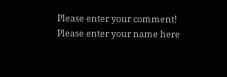Please enter your comment!
Please enter your name here